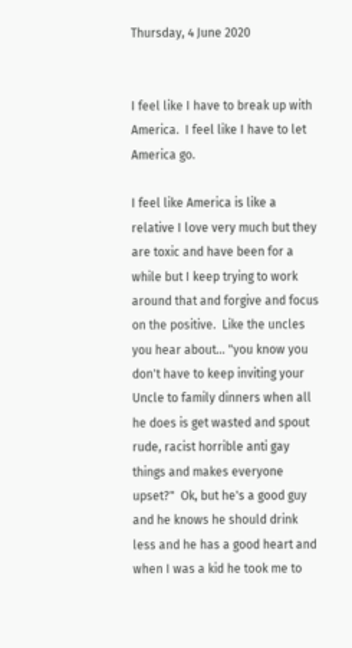Thursday, 4 June 2020


I feel like I have to break up with America.  I feel like I have to let America go.

I feel like America is like a relative I love very much but they are toxic and have been for a while but I keep trying to work around that and forgive and focus on the positive.  Like the uncles you hear about... "you know you don't have to keep inviting your Uncle to family dinners when all he does is get wasted and spout rude, racist horrible anti gay things and makes everyone upset?"  Ok, but he's a good guy and he knows he should drink less and he has a good heart and when I was a kid he took me to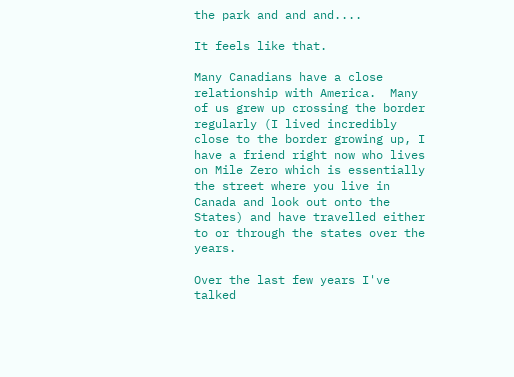the park and and and....

It feels like that.

Many Canadians have a close relationship with America.  Many of us grew up crossing the border regularly (I lived incredibly close to the border growing up, I have a friend right now who lives on Mile Zero which is essentially the street where you live in Canada and look out onto the States) and have travelled either to or through the states over the years.

Over the last few years I've talked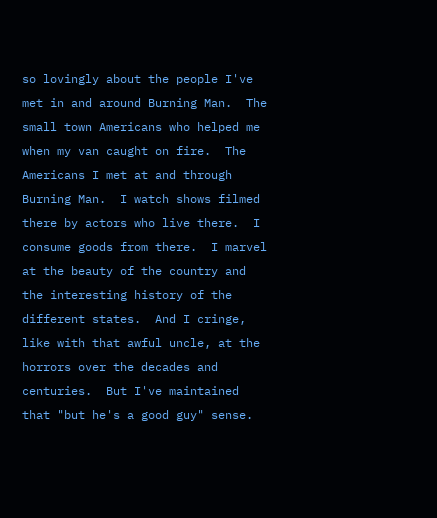so lovingly about the people I've met in and around Burning Man.  The small town Americans who helped me when my van caught on fire.  The Americans I met at and through Burning Man.  I watch shows filmed there by actors who live there.  I consume goods from there.  I marvel at the beauty of the country and the interesting history of the different states.  And I cringe, like with that awful uncle, at the horrors over the decades and centuries.  But I've maintained that "but he's a good guy" sense.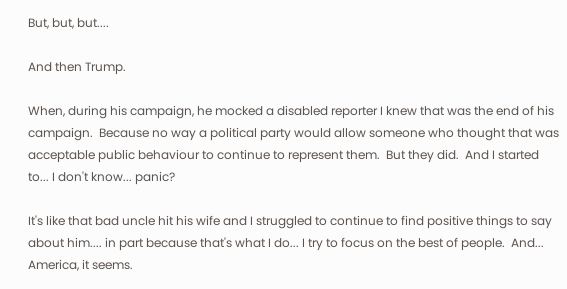But, but, but....

And then Trump.

When, during his campaign, he mocked a disabled reporter I knew that was the end of his campaign.  Because no way a political party would allow someone who thought that was acceptable public behaviour to continue to represent them.  But they did.  And I started to... I don't know... panic?

It's like that bad uncle hit his wife and I struggled to continue to find positive things to say about him.... in part because that's what I do... I try to focus on the best of people.  And... America, it seems.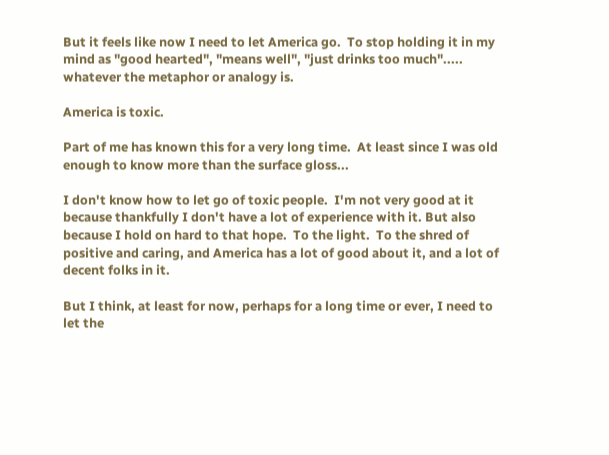But it feels like now I need to let America go.  To stop holding it in my mind as "good hearted", "means well", "just drinks too much"..... whatever the metaphor or analogy is.

America is toxic.

Part of me has known this for a very long time.  At least since I was old enough to know more than the surface gloss...

I don't know how to let go of toxic people.  I'm not very good at it because thankfully I don't have a lot of experience with it. But also because I hold on hard to that hope.  To the light.  To the shred of positive and caring, and America has a lot of good about it, and a lot of decent folks in it.

But I think, at least for now, perhaps for a long time or ever, I need to let the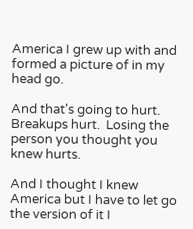America I grew up with and formed a picture of in my head go.

And that's going to hurt.  Breakups hurt.  Losing the person you thought you knew hurts.

And I thought I knew America but I have to let go the version of it I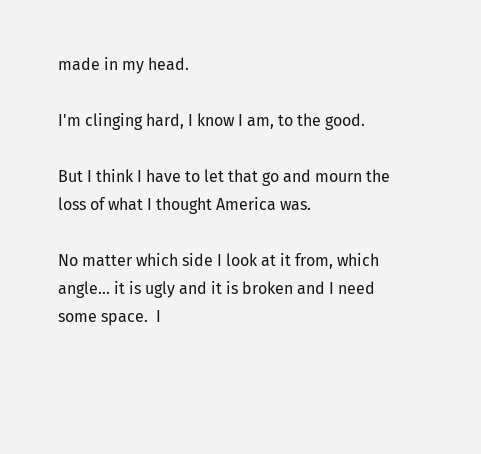made in my head.

I'm clinging hard, I know I am, to the good.

But I think I have to let that go and mourn the loss of what I thought America was.

No matter which side I look at it from, which angle... it is ugly and it is broken and I need some space.  I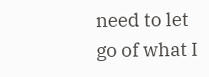need to let go of what I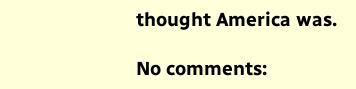thought America was.

No comments: